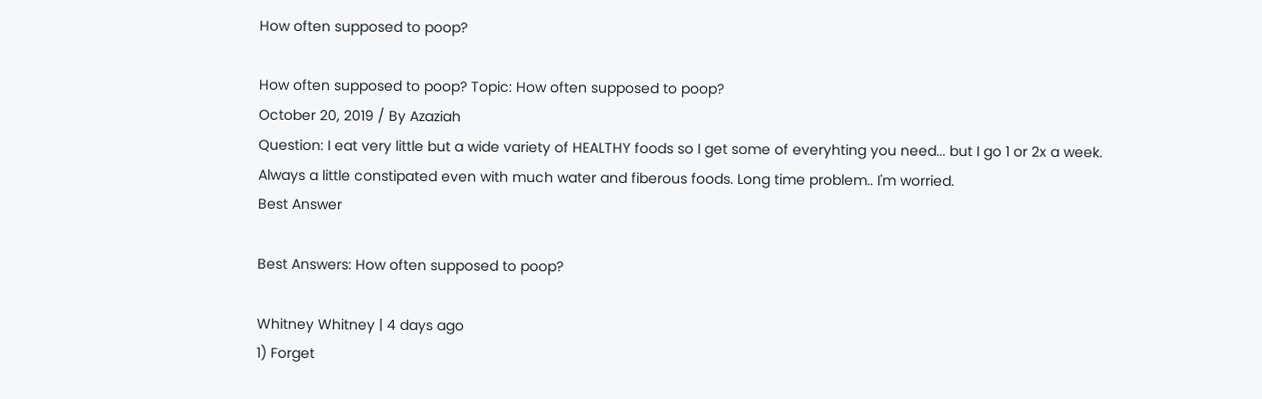How often supposed to poop?

How often supposed to poop? Topic: How often supposed to poop?
October 20, 2019 / By Azaziah
Question: I eat very little but a wide variety of HEALTHY foods so I get some of everyhting you need... but I go 1 or 2x a week. Always a little constipated even with much water and fiberous foods. Long time problem.. I'm worried.
Best Answer

Best Answers: How often supposed to poop?

Whitney Whitney | 4 days ago
1) Forget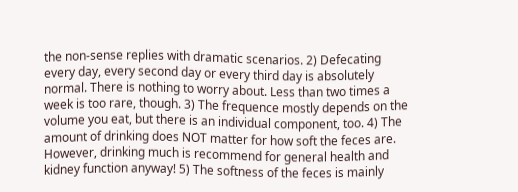the non-sense replies with dramatic scenarios. 2) Defecating every day, every second day or every third day is absolutely normal. There is nothing to worry about. Less than two times a week is too rare, though. 3) The frequence mostly depends on the volume you eat, but there is an individual component, too. 4) The amount of drinking does NOT matter for how soft the feces are. However, drinking much is recommend for general health and kidney function anyway! 5) The softness of the feces is mainly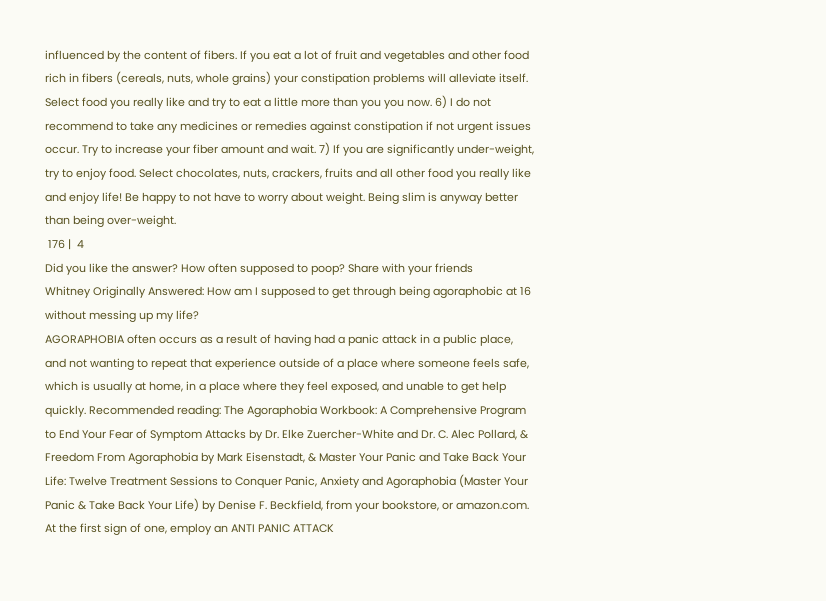influenced by the content of fibers. If you eat a lot of fruit and vegetables and other food rich in fibers (cereals, nuts, whole grains) your constipation problems will alleviate itself. Select food you really like and try to eat a little more than you you now. 6) I do not recommend to take any medicines or remedies against constipation if not urgent issues occur. Try to increase your fiber amount and wait. 7) If you are significantly under-weight, try to enjoy food. Select chocolates, nuts, crackers, fruits and all other food you really like and enjoy life! Be happy to not have to worry about weight. Being slim is anyway better than being over-weight.
 176 |  4
Did you like the answer? How often supposed to poop? Share with your friends
Whitney Originally Answered: How am I supposed to get through being agoraphobic at 16 without messing up my life?
AGORAPHOBIA often occurs as a result of having had a panic attack in a public place, and not wanting to repeat that experience outside of a place where someone feels safe, which is usually at home, in a place where they feel exposed, and unable to get help quickly. Recommended reading: The Agoraphobia Workbook: A Comprehensive Program to End Your Fear of Symptom Attacks by Dr. Elke Zuercher-White and Dr. C. Alec Pollard, & Freedom From Agoraphobia by Mark Eisenstadt, & Master Your Panic and Take Back Your Life: Twelve Treatment Sessions to Conquer Panic, Anxiety and Agoraphobia (Master Your Panic & Take Back Your Life) by Denise F. Beckfield, from your bookstore, or amazon.com. At the first sign of one, employ an ANTI PANIC ATTACK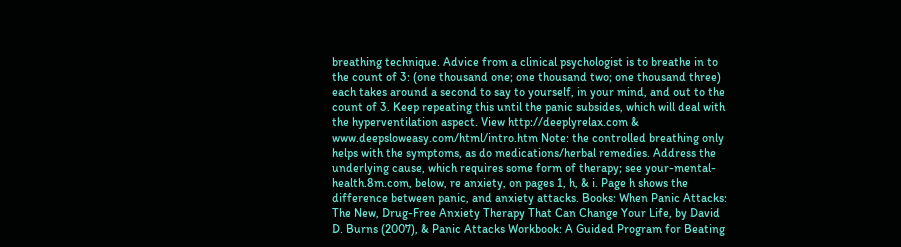breathing technique. Advice from a clinical psychologist is to breathe in to the count of 3: (one thousand one; one thousand two; one thousand three) each takes around a second to say to yourself, in your mind, and out to the count of 3. Keep repeating this until the panic subsides, which will deal with the hyperventilation aspect. View http://deeplyrelax.com & www.deepsloweasy.com/html/intro.htm Note: the controlled breathing only helps with the symptoms, as do medications/herbal remedies. Address the underlying cause, which requires some form of therapy; see your-mental-health.8m.com, below, re anxiety, on pages 1, h, & i. Page h shows the difference between panic, and anxiety attacks. Books: When Panic Attacks: The New, Drug-Free Anxiety Therapy That Can Change Your Life, by David D. Burns (2007), & Panic Attacks Workbook: A Guided Program for Beating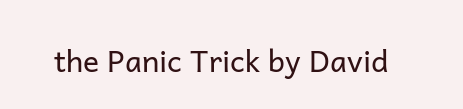the Panic Trick by David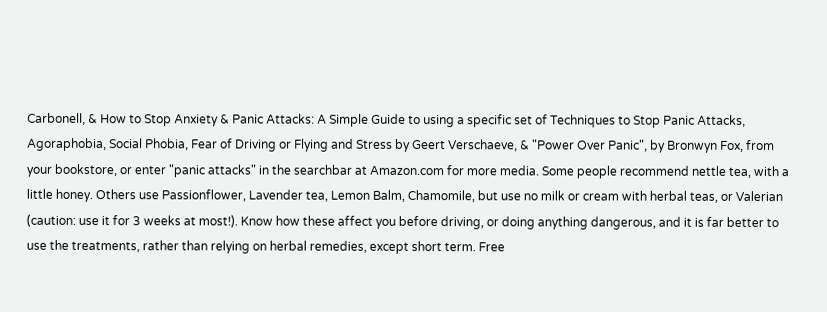Carbonell, & How to Stop Anxiety & Panic Attacks: A Simple Guide to using a specific set of Techniques to Stop Panic Attacks, Agoraphobia, Social Phobia, Fear of Driving or Flying and Stress by Geert Verschaeve, & "Power Over Panic", by Bronwyn Fox, from your bookstore, or enter "panic attacks" in the searchbar at Amazon.com for more media. Some people recommend nettle tea, with a little honey. Others use Passionflower, Lavender tea, Lemon Balm, Chamomile, but use no milk or cream with herbal teas, or Valerian (caution: use it for 3 weeks at most!). Know how these affect you before driving, or doing anything dangerous, and it is far better to use the treatments, rather than relying on herbal remedies, except short term. Free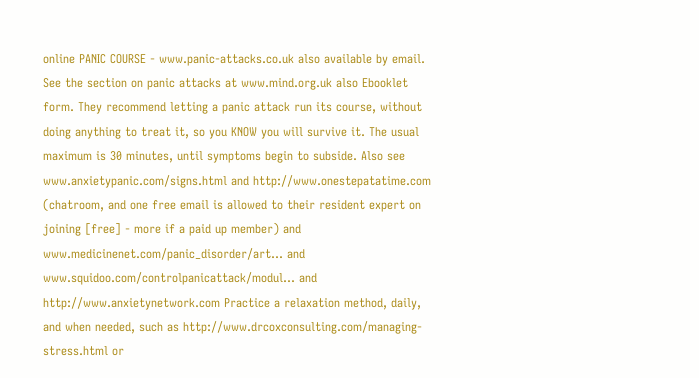online PANIC COURSE - www.panic-attacks.co.uk also available by email. See the section on panic attacks at www.mind.org.uk also Ebooklet form. They recommend letting a panic attack run its course, without doing anything to treat it, so you KNOW you will survive it. The usual maximum is 30 minutes, until symptoms begin to subside. Also see www.anxietypanic.com/signs.html and http://www.onestepatatime.com (chatroom, and one free email is allowed to their resident expert on joining [free] - more if a paid up member) and www.medicinenet.com/panic_disorder/art... and www.squidoo.com/controlpanicattack/modul... and http://www.anxietynetwork.com Practice a relaxation method, daily, and when needed, such as http://www.drcoxconsulting.com/managing-stress.html or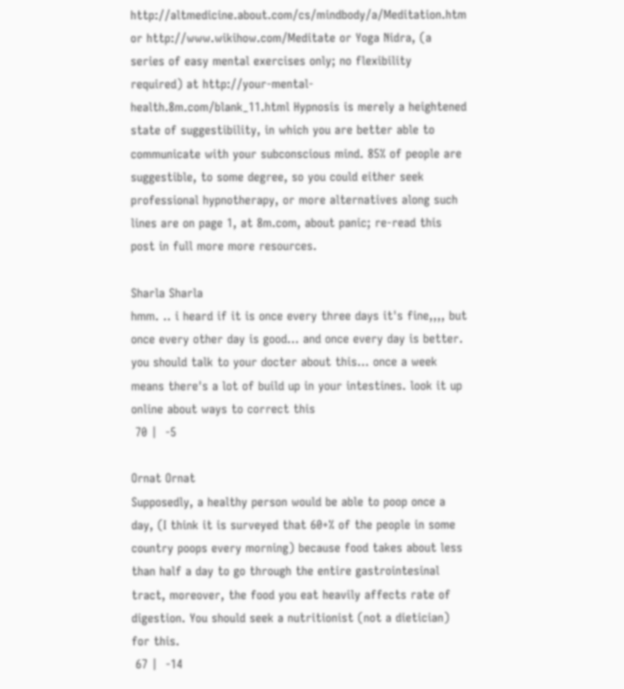http://altmedicine.about.com/cs/mindbody/a/Meditation.htm or http://www.wikihow.com/Meditate or Yoga Nidra, (a series of easy mental exercises only; no flexibility required) at http://your-mental-health.8m.com/blank_11.html Hypnosis is merely a heightened state of suggestibility, in which you are better able to communicate with your subconscious mind. 85% of people are suggestible, to some degree, so you could either seek professional hypnotherapy, or more alternatives along such lines are on page 1, at 8m.com, about panic; re-read this post in full more more resources.

Sharla Sharla
hmm. .. i heard if it is once every three days it's fine,,,, but once every other day is good... and once every day is better. you should talk to your docter about this... once a week means there's a lot of build up in your intestines. look it up online about ways to correct this
 70 |  -5

Ornat Ornat
Supposedly, a healthy person would be able to poop once a day, (I think it is surveyed that 60+% of the people in some country poops every morning) because food takes about less than half a day to go through the entire gastrointesinal tract, moreover, the food you eat heavily affects rate of digestion. You should seek a nutritionist (not a dietician) for this.
 67 |  -14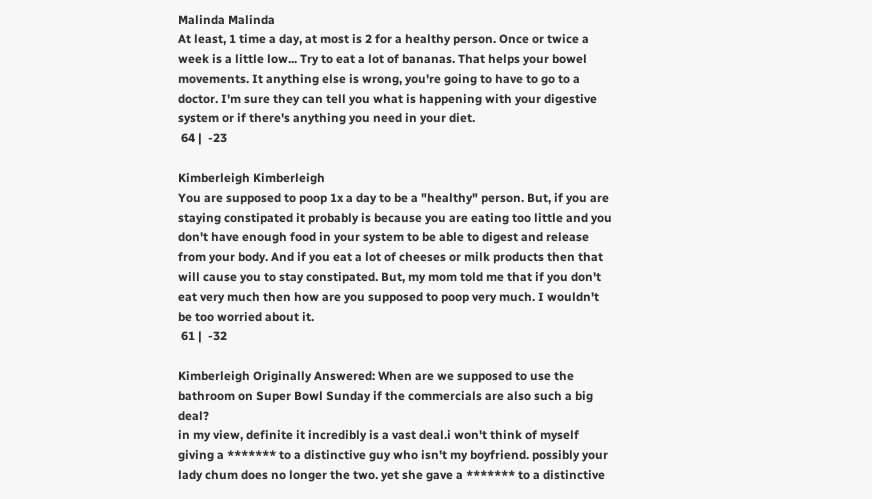Malinda Malinda
At least, 1 time a day, at most is 2 for a healthy person. Once or twice a week is a little low... Try to eat a lot of bananas. That helps your bowel movements. It anything else is wrong, you're going to have to go to a doctor. I'm sure they can tell you what is happening with your digestive system or if there's anything you need in your diet.
 64 |  -23

Kimberleigh Kimberleigh
You are supposed to poop 1x a day to be a "healthy" person. But, if you are staying constipated it probably is because you are eating too little and you don't have enough food in your system to be able to digest and release from your body. And if you eat a lot of cheeses or milk products then that will cause you to stay constipated. But, my mom told me that if you don't eat very much then how are you supposed to poop very much. I wouldn't be too worried about it.
 61 |  -32

Kimberleigh Originally Answered: When are we supposed to use the bathroom on Super Bowl Sunday if the commercials are also such a big deal?
in my view, definite it incredibly is a vast deal.i won't think of myself giving a ******* to a distinctive guy who isn't my boyfriend. possibly your lady chum does no longer the two. yet she gave a ******* to a distinctive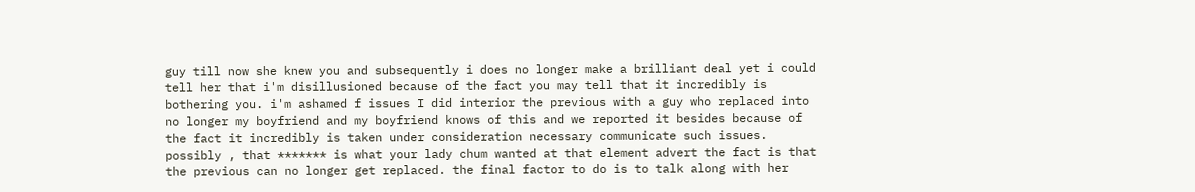guy till now she knew you and subsequently i does no longer make a brilliant deal yet i could tell her that i'm disillusioned because of the fact you may tell that it incredibly is bothering you. i'm ashamed f issues I did interior the previous with a guy who replaced into no longer my boyfriend and my boyfriend knows of this and we reported it besides because of the fact it incredibly is taken under consideration necessary communicate such issues. possibly , that ******* is what your lady chum wanted at that element advert the fact is that the previous can no longer get replaced. the final factor to do is to talk along with her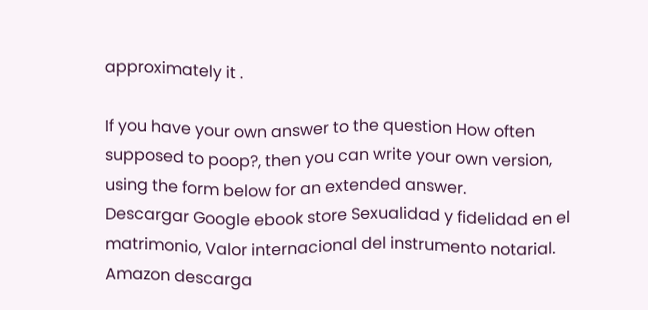approximately it .

If you have your own answer to the question How often supposed to poop?, then you can write your own version, using the form below for an extended answer.
Descargar Google ebook store Sexualidad y fidelidad en el matrimonio, Valor internacional del instrumento notarial. Amazon descarga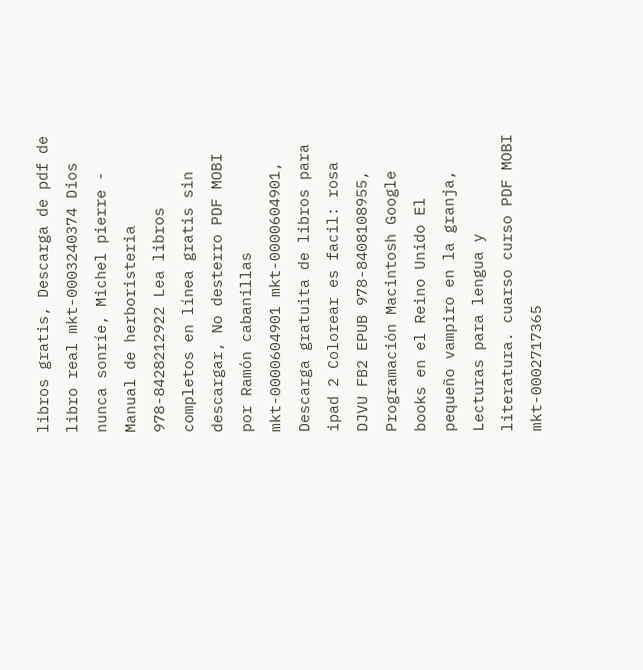libros gratis, Descarga de pdf de libro real mkt-0003240374 Dios nunca sonríe, Michel pierre - Manual de herboristeria 978-8428212922 Lea libros completos en línea gratis sin descargar, No desterro PDF MOBI por Ramón cabanillas mkt-0000604901 mkt-0000604901, Descarga gratuita de libros para ipad 2 Colorear es facil: rosa DJVU FB2 EPUB 978-8408108955, Programación Macintosh Google books en el Reino Unido El pequeño vampiro en la granja, Lecturas para lengua y literatura. cuarso curso PDF MOBI mkt-0002717365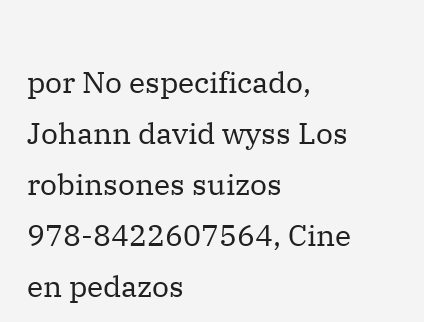por No especificado, Johann david wyss Los robinsones suizos 978-8422607564, Cine en pedazos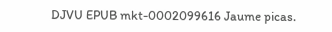DJVU EPUB mkt-0002099616 Jaume picas.